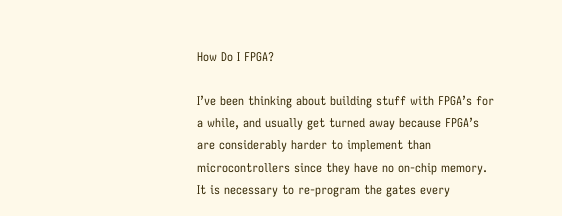How Do I FPGA?

I’ve been thinking about building stuff with FPGA’s for a while, and usually get turned away because FPGA’s are considerably harder to implement than microcontrollers since they have no on-chip memory. It is necessary to re-program the gates every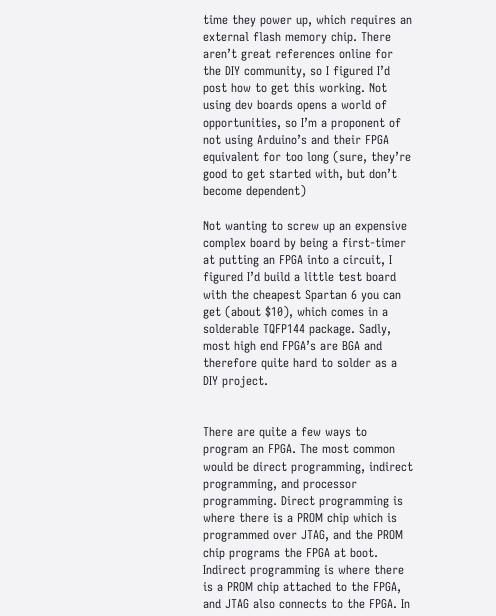time they power up, which requires an external flash memory chip. There aren’t great references online for the DIY community, so I figured I’d post how to get this working. Not using dev boards opens a world of opportunities, so I’m a proponent of not using Arduino’s and their FPGA equivalent for too long (sure, they’re good to get started with, but don’t become dependent)

Not wanting to screw up an expensive complex board by being a first-timer at putting an FPGA into a circuit, I figured I’d build a little test board with the cheapest Spartan 6 you can get (about $10), which comes in a solderable TQFP144 package. Sadly, most high end FPGA’s are BGA and therefore quite hard to solder as a DIY project.


There are quite a few ways to program an FPGA. The most common would be direct programming, indirect programming, and processor programming. Direct programming is where there is a PROM chip which is programmed over JTAG, and the PROM chip programs the FPGA at boot. Indirect programming is where there is a PROM chip attached to the FPGA, and JTAG also connects to the FPGA. In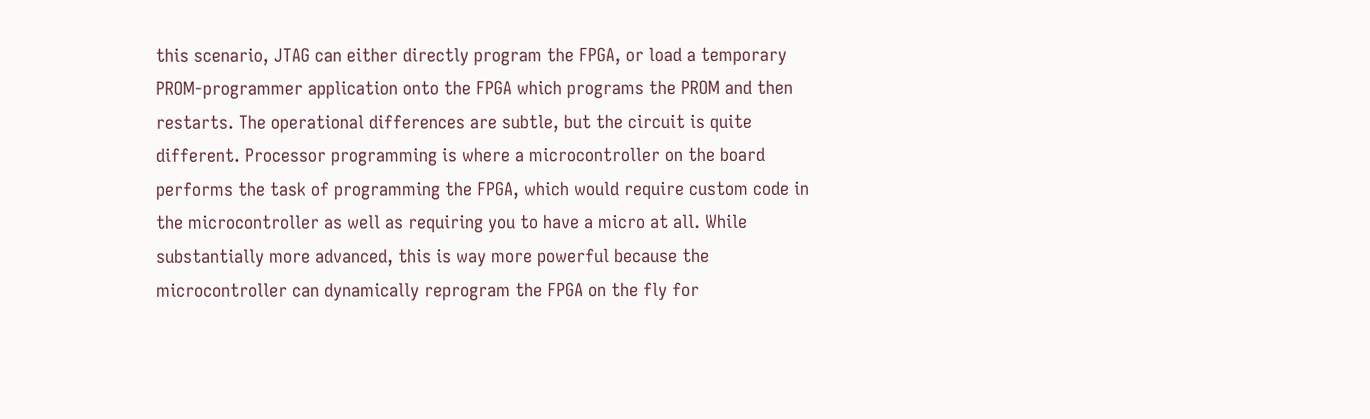this scenario, JTAG can either directly program the FPGA, or load a temporary PROM-programmer application onto the FPGA which programs the PROM and then restarts. The operational differences are subtle, but the circuit is quite different. Processor programming is where a microcontroller on the board performs the task of programming the FPGA, which would require custom code in the microcontroller as well as requiring you to have a micro at all. While substantially more advanced, this is way more powerful because the microcontroller can dynamically reprogram the FPGA on the fly for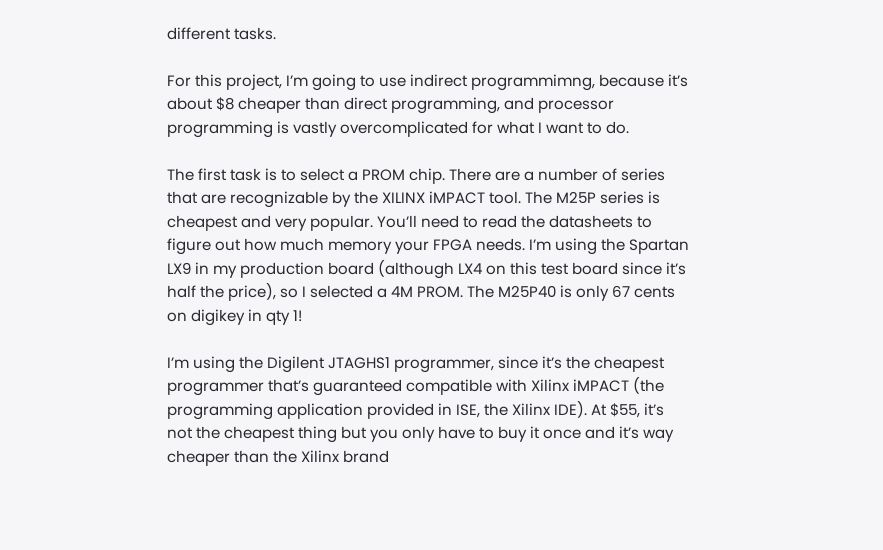different tasks.

For this project, I’m going to use indirect programmimng, because it’s about $8 cheaper than direct programming, and processor programming is vastly overcomplicated for what I want to do.

The first task is to select a PROM chip. There are a number of series that are recognizable by the XILINX iMPACT tool. The M25P series is cheapest and very popular. You’ll need to read the datasheets to figure out how much memory your FPGA needs. I’m using the Spartan LX9 in my production board (although LX4 on this test board since it’s half the price), so I selected a 4M PROM. The M25P40 is only 67 cents on digikey in qty 1!

I’m using the Digilent JTAGHS1 programmer, since it’s the cheapest programmer that’s guaranteed compatible with Xilinx iMPACT (the programming application provided in ISE, the Xilinx IDE). At $55, it’s not the cheapest thing but you only have to buy it once and it’s way cheaper than the Xilinx brand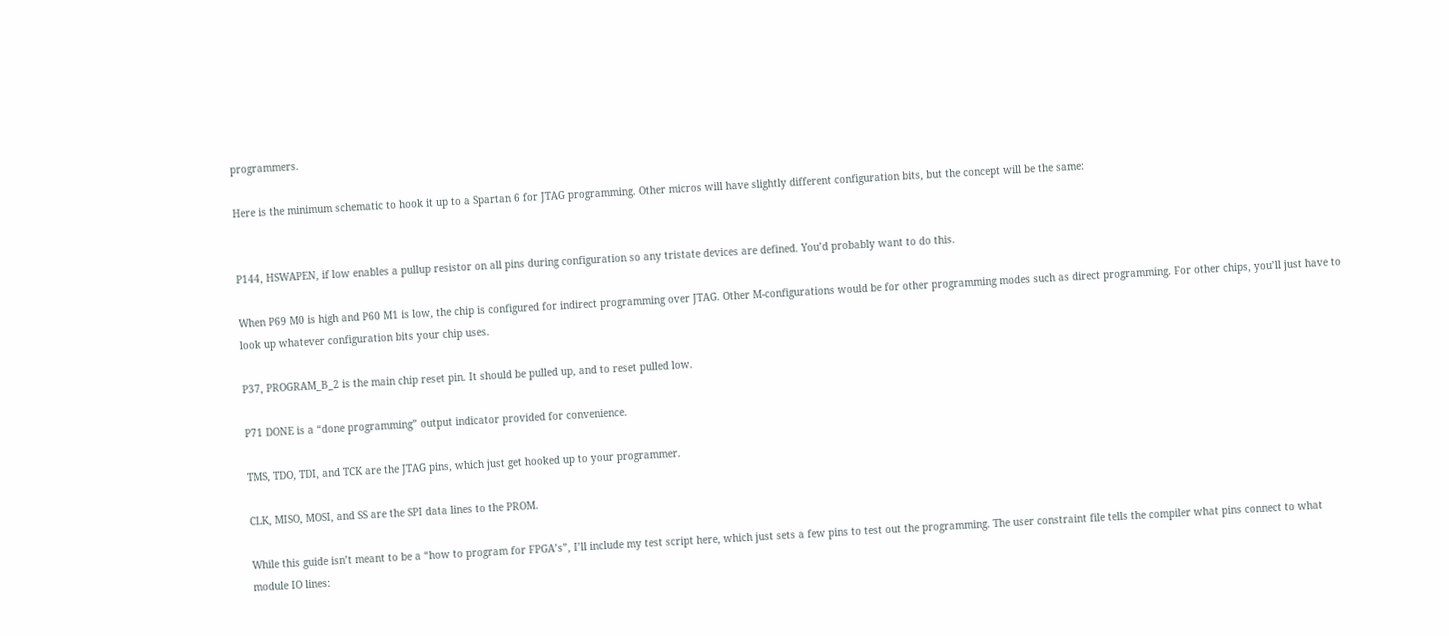programmers.

Here is the minimum schematic to hook it up to a Spartan 6 for JTAG programming. Other micros will have slightly different configuration bits, but the concept will be the same:


P144, HSWAPEN, if low enables a pullup resistor on all pins during configuration so any tristate devices are defined. You’d probably want to do this.

When P69 M0 is high and P60 M1 is low, the chip is configured for indirect programming over JTAG. Other M-configurations would be for other programming modes such as direct programming. For other chips, you’ll just have to look up whatever configuration bits your chip uses.

P37, PROGRAM_B_2 is the main chip reset pin. It should be pulled up, and to reset pulled low.

P71 DONE is a “done programming” output indicator provided for convenience.

TMS, TDO, TDI, and TCK are the JTAG pins, which just get hooked up to your programmer.

CLK, MISO, MOSI, and SS are the SPI data lines to the PROM.

While this guide isn’t meant to be a “how to program for FPGA’s”, I’ll include my test script here, which just sets a few pins to test out the programming. The user constraint file tells the compiler what pins connect to what module IO lines: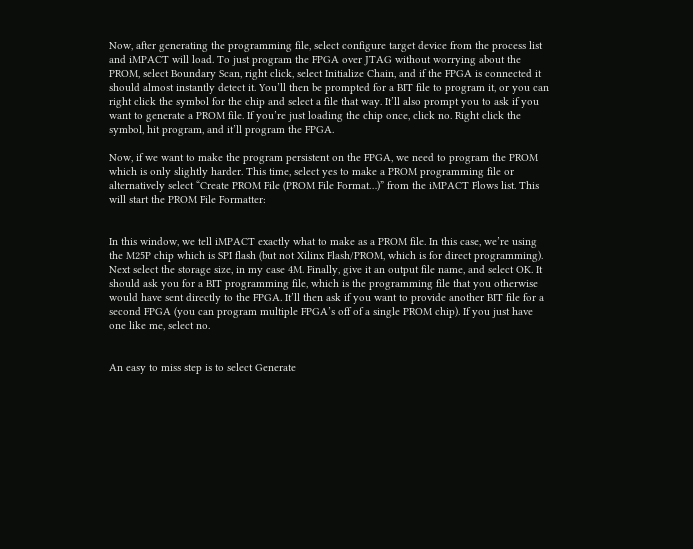Now, after generating the programming file, select configure target device from the process list and iMPACT will load. To just program the FPGA over JTAG without worrying about the PROM, select Boundary Scan, right click, select Initialize Chain, and if the FPGA is connected it should almost instantly detect it. You’ll then be prompted for a BIT file to program it, or you can right click the symbol for the chip and select a file that way. It’ll also prompt you to ask if you want to generate a PROM file. If you’re just loading the chip once, click no. Right click the symbol, hit program, and it’ll program the FPGA.

Now, if we want to make the program persistent on the FPGA, we need to program the PROM which is only slightly harder. This time, select yes to make a PROM programming file or alternatively select “Create PROM File (PROM File Format…)” from the iMPACT Flows list. This will start the PROM File Formatter:


In this window, we tell iMPACT exactly what to make as a PROM file. In this case, we’re using the M25P chip which is SPI flash (but not Xilinx Flash/PROM, which is for direct programming). Next select the storage size, in my case 4M. Finally, give it an output file name, and select OK. It should ask you for a BIT programming file, which is the programming file that you otherwise would have sent directly to the FPGA. It’ll then ask if you want to provide another BIT file for a second FPGA (you can program multiple FPGA’s off of a single PROM chip). If you just have one like me, select no.


An easy to miss step is to select Generate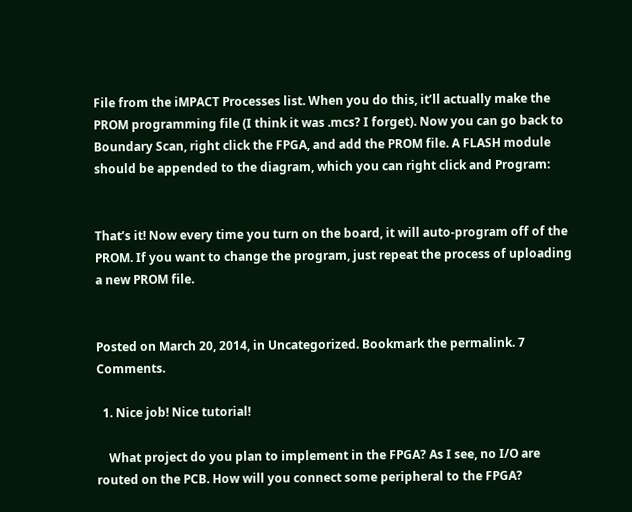File from the iMPACT Processes list. When you do this, it’ll actually make the PROM programming file (I think it was .mcs? I forget). Now you can go back to Boundary Scan, right click the FPGA, and add the PROM file. A FLASH module should be appended to the diagram, which you can right click and Program:


That’s it! Now every time you turn on the board, it will auto-program off of the PROM. If you want to change the program, just repeat the process of uploading a new PROM file.


Posted on March 20, 2014, in Uncategorized. Bookmark the permalink. 7 Comments.

  1. Nice job! Nice tutorial!

    What project do you plan to implement in the FPGA? As I see, no I/O are routed on the PCB. How will you connect some peripheral to the FPGA?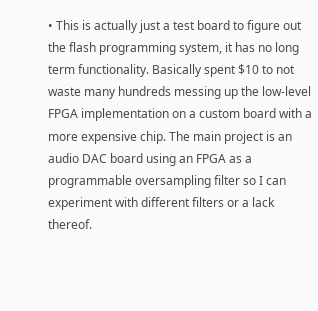• This is actually just a test board to figure out the flash programming system, it has no long term functionality. Basically spent $10 to not waste many hundreds messing up the low-level FPGA implementation on a custom board with a more expensive chip. The main project is an audio DAC board using an FPGA as a programmable oversampling filter so I can experiment with different filters or a lack thereof.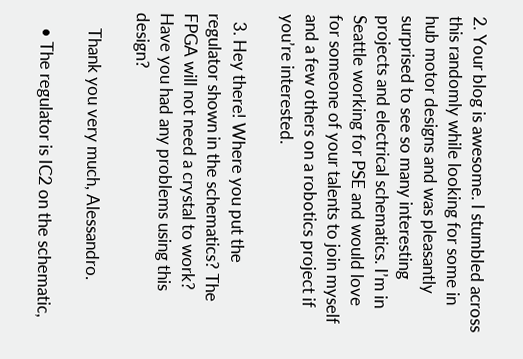2. Your blog is awesome. I stumbled across this randomly while looking for some in hub motor designs and was pleasantly surprised to see so many interesting projects and electrical schematics. I’m in Seattle working for PSE and would love for someone of your talents to join myself and a few others on a robotics project if you’re interested.

  3. Hey there! Where you put the regulator shown in the schematics? The FPGA will not need a crystal to work? Have you had any problems using this design?

    Thank you very much, Alessandro.

    • The regulator is IC2 on the schematic,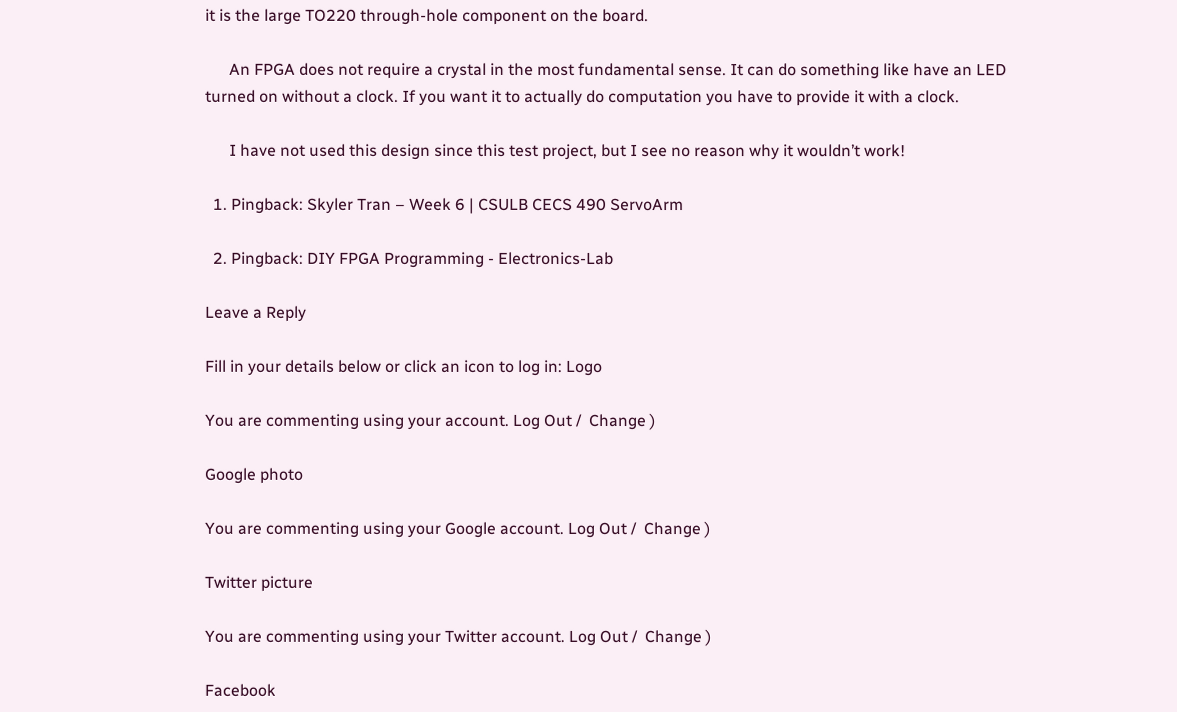it is the large TO220 through-hole component on the board.

      An FPGA does not require a crystal in the most fundamental sense. It can do something like have an LED turned on without a clock. If you want it to actually do computation you have to provide it with a clock.

      I have not used this design since this test project, but I see no reason why it wouldn’t work!

  1. Pingback: Skyler Tran – Week 6 | CSULB CECS 490 ServoArm

  2. Pingback: DIY FPGA Programming - Electronics-Lab

Leave a Reply

Fill in your details below or click an icon to log in: Logo

You are commenting using your account. Log Out /  Change )

Google photo

You are commenting using your Google account. Log Out /  Change )

Twitter picture

You are commenting using your Twitter account. Log Out /  Change )

Facebook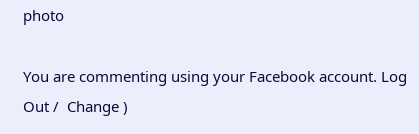photo

You are commenting using your Facebook account. Log Out /  Change )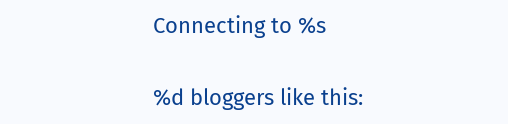Connecting to %s

%d bloggers like this: